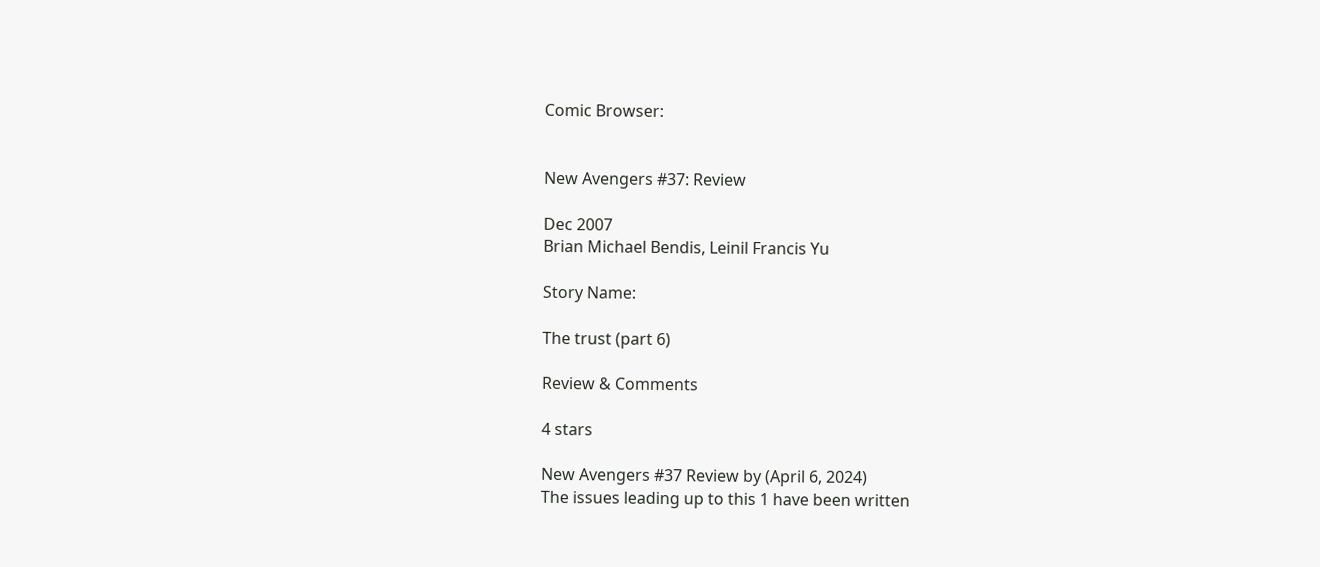Comic Browser:


New Avengers #37: Review

Dec 2007
Brian Michael Bendis, Leinil Francis Yu

Story Name:

The trust (part 6)

Review & Comments

4 stars

New Avengers #37 Review by (April 6, 2024)
The issues leading up to this 1 have been written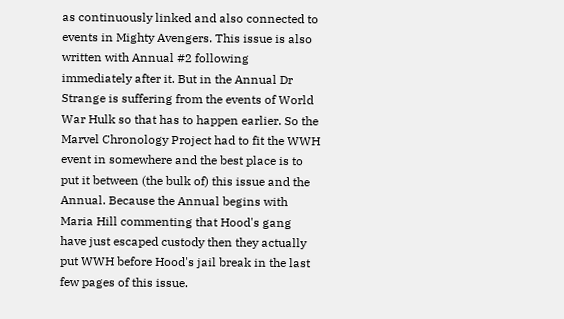as continuously linked and also connected to events in Mighty Avengers. This issue is also written with Annual #2 following immediately after it. But in the Annual Dr Strange is suffering from the events of World War Hulk so that has to happen earlier. So the Marvel Chronology Project had to fit the WWH event in somewhere and the best place is to put it between (the bulk of) this issue and the Annual. Because the Annual begins with Maria Hill commenting that Hood's gang have just escaped custody then they actually put WWH before Hood's jail break in the last few pages of this issue.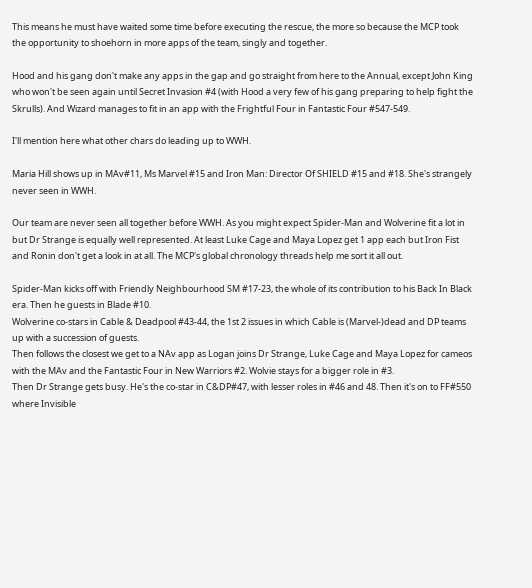This means he must have waited some time before executing the rescue, the more so because the MCP took the opportunity to shoehorn in more apps of the team, singly and together.

Hood and his gang don't make any apps in the gap and go straight from here to the Annual, except John King who won't be seen again until Secret Invasion #4 (with Hood a very few of his gang preparing to help fight the Skrulls). And Wizard manages to fit in an app with the Frightful Four in Fantastic Four #547-549.

I'll mention here what other chars do leading up to WWH.

Maria Hill shows up in MAv#11, Ms Marvel #15 and Iron Man: Director Of SHIELD #15 and #18. She's strangely never seen in WWH.

Our team are never seen all together before WWH. As you might expect Spider-Man and Wolverine fit a lot in but Dr Strange is equally well represented. At least Luke Cage and Maya Lopez get 1 app each but Iron Fist and Ronin don't get a look in at all. The MCP's global chronology threads help me sort it all out.

Spider-Man kicks off with Friendly Neighbourhood SM #17-23, the whole of its contribution to his Back In Black era. Then he guests in Blade #10.
Wolverine co-stars in Cable & Deadpool #43-44, the 1st 2 issues in which Cable is (Marvel-)dead and DP teams up with a succession of guests.
Then follows the closest we get to a NAv app as Logan joins Dr Strange, Luke Cage and Maya Lopez for cameos with the MAv and the Fantastic Four in New Warriors #2. Wolvie stays for a bigger role in #3.
Then Dr Strange gets busy. He's the co-star in C&DP#47, with lesser roles in #46 and 48. Then it's on to FF#550 where Invisible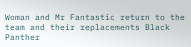Woman and Mr Fantastic return to the team and their replacements Black Panther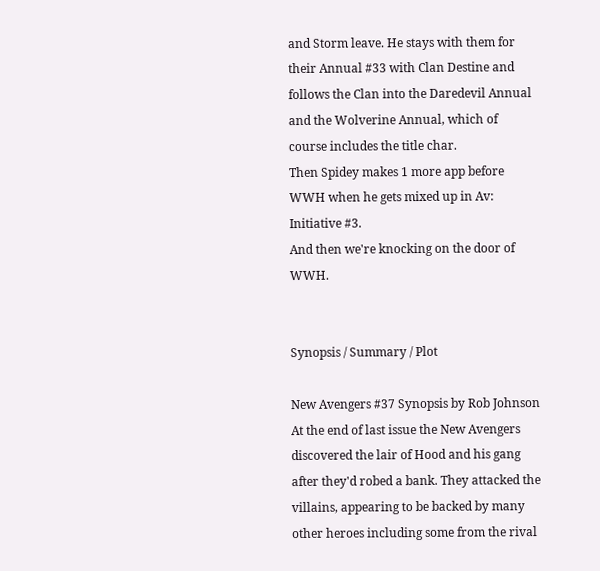and Storm leave. He stays with them for their Annual #33 with Clan Destine and follows the Clan into the Daredevil Annual and the Wolverine Annual, which of course includes the title char.
Then Spidey makes 1 more app before WWH when he gets mixed up in Av: Initiative #3.
And then we're knocking on the door of WWH.


Synopsis / Summary / Plot

New Avengers #37 Synopsis by Rob Johnson
At the end of last issue the New Avengers discovered the lair of Hood and his gang after they'd robed a bank. They attacked the villains, appearing to be backed by many other heroes including some from the rival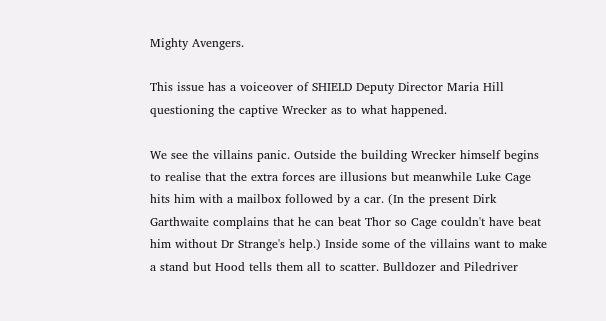Mighty Avengers.

This issue has a voiceover of SHIELD Deputy Director Maria Hill questioning the captive Wrecker as to what happened.

We see the villains panic. Outside the building Wrecker himself begins to realise that the extra forces are illusions but meanwhile Luke Cage hits him with a mailbox followed by a car. (In the present Dirk Garthwaite complains that he can beat Thor so Cage couldn't have beat him without Dr Strange's help.) Inside some of the villains want to make a stand but Hood tells them all to scatter. Bulldozer and Piledriver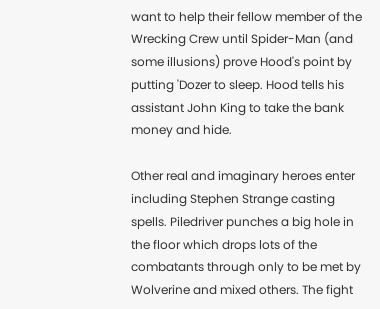want to help their fellow member of the Wrecking Crew until Spider-Man (and some illusions) prove Hood's point by putting 'Dozer to sleep. Hood tells his assistant John King to take the bank money and hide.

Other real and imaginary heroes enter including Stephen Strange casting spells. Piledriver punches a big hole in the floor which drops lots of the combatants through only to be met by Wolverine and mixed others. The fight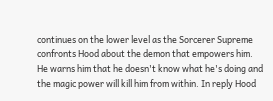continues on the lower level as the Sorcerer Supreme confronts Hood about the demon that empowers him. He warns him that he doesn't know what he's doing and the magic power will kill him from within. In reply Hood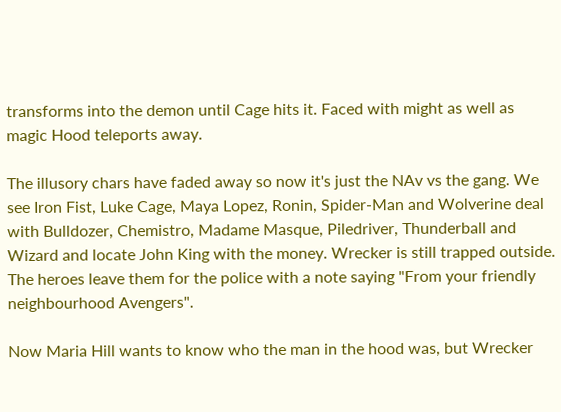transforms into the demon until Cage hits it. Faced with might as well as magic Hood teleports away.

The illusory chars have faded away so now it's just the NAv vs the gang. We see Iron Fist, Luke Cage, Maya Lopez, Ronin, Spider-Man and Wolverine deal with Bulldozer, Chemistro, Madame Masque, Piledriver, Thunderball and Wizard and locate John King with the money. Wrecker is still trapped outside. The heroes leave them for the police with a note saying "From your friendly neighbourhood Avengers".

Now Maria Hill wants to know who the man in the hood was, but Wrecker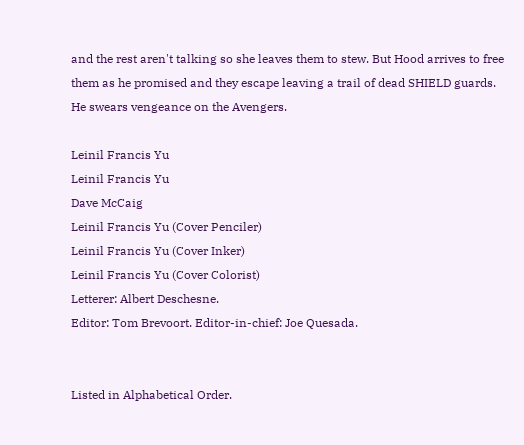and the rest aren't talking so she leaves them to stew. But Hood arrives to free them as he promised and they escape leaving a trail of dead SHIELD guards. He swears vengeance on the Avengers.

Leinil Francis Yu
Leinil Francis Yu
Dave McCaig
Leinil Francis Yu (Cover Penciler)
Leinil Francis Yu (Cover Inker)
Leinil Francis Yu (Cover Colorist)
Letterer: Albert Deschesne.
Editor: Tom Brevoort. Editor-in-chief: Joe Quesada.


Listed in Alphabetical Order.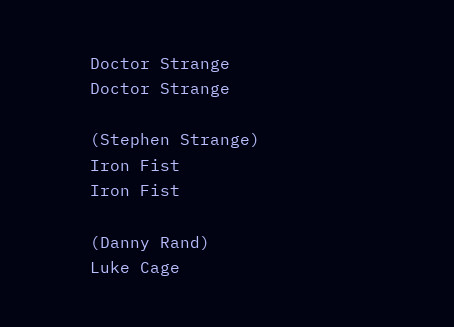Doctor Strange
Doctor Strange

(Stephen Strange)
Iron Fist
Iron Fist

(Danny Rand)
Luke Cage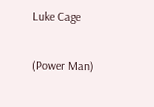Luke Cage

(Power Man)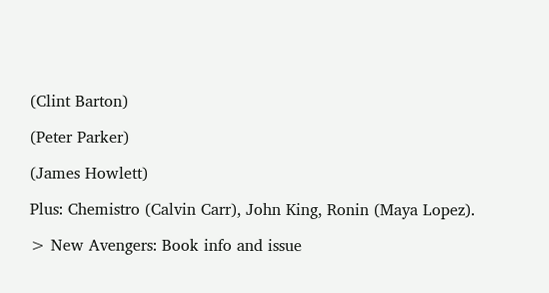(Clint Barton)

(Peter Parker)

(James Howlett)

Plus: Chemistro (Calvin Carr), John King, Ronin (Maya Lopez).

> New Avengers: Book info and issue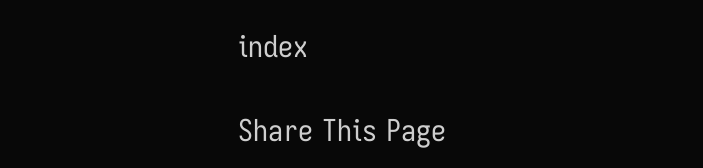index

Share This Page